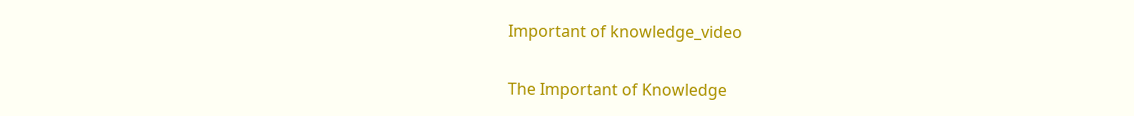Important of knowledge_video

The Important of Knowledge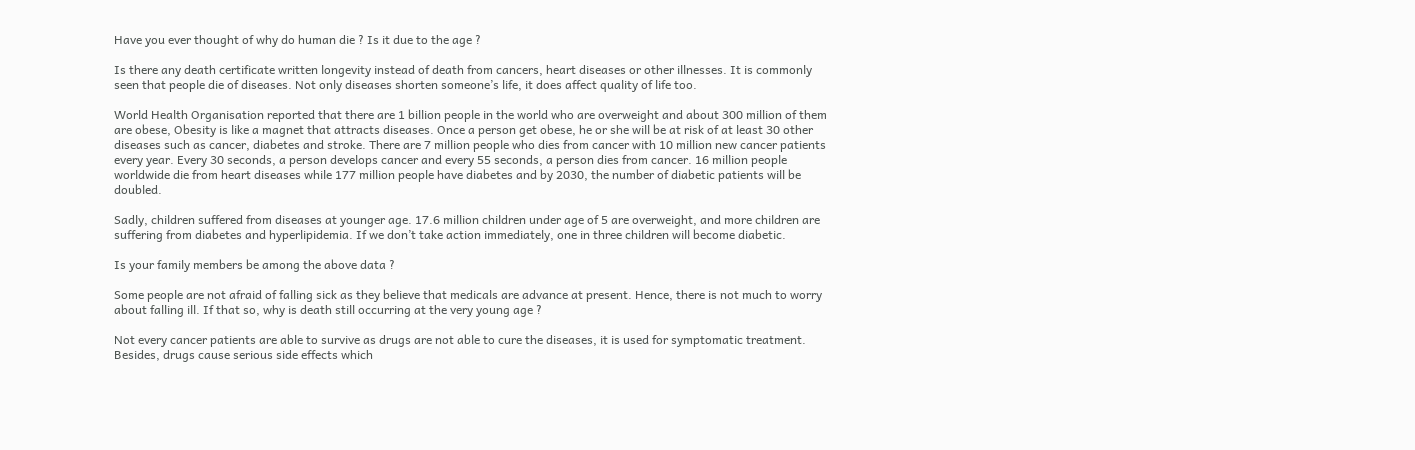Have you ever thought of why do human die ? Is it due to the age ?

Is there any death certificate written longevity instead of death from cancers, heart diseases or other illnesses. It is commonly seen that people die of diseases. Not only diseases shorten someone’s life, it does affect quality of life too.

World Health Organisation reported that there are 1 billion people in the world who are overweight and about 300 million of them are obese, Obesity is like a magnet that attracts diseases. Once a person get obese, he or she will be at risk of at least 30 other diseases such as cancer, diabetes and stroke. There are 7 million people who dies from cancer with 10 million new cancer patients every year. Every 30 seconds, a person develops cancer and every 55 seconds, a person dies from cancer. 16 million people worldwide die from heart diseases while 177 million people have diabetes and by 2030, the number of diabetic patients will be doubled.

Sadly, children suffered from diseases at younger age. 17.6 million children under age of 5 are overweight, and more children are suffering from diabetes and hyperlipidemia. If we don’t take action immediately, one in three children will become diabetic.

Is your family members be among the above data ?

Some people are not afraid of falling sick as they believe that medicals are advance at present. Hence, there is not much to worry about falling ill. If that so, why is death still occurring at the very young age ?

Not every cancer patients are able to survive as drugs are not able to cure the diseases, it is used for symptomatic treatment. Besides, drugs cause serious side effects which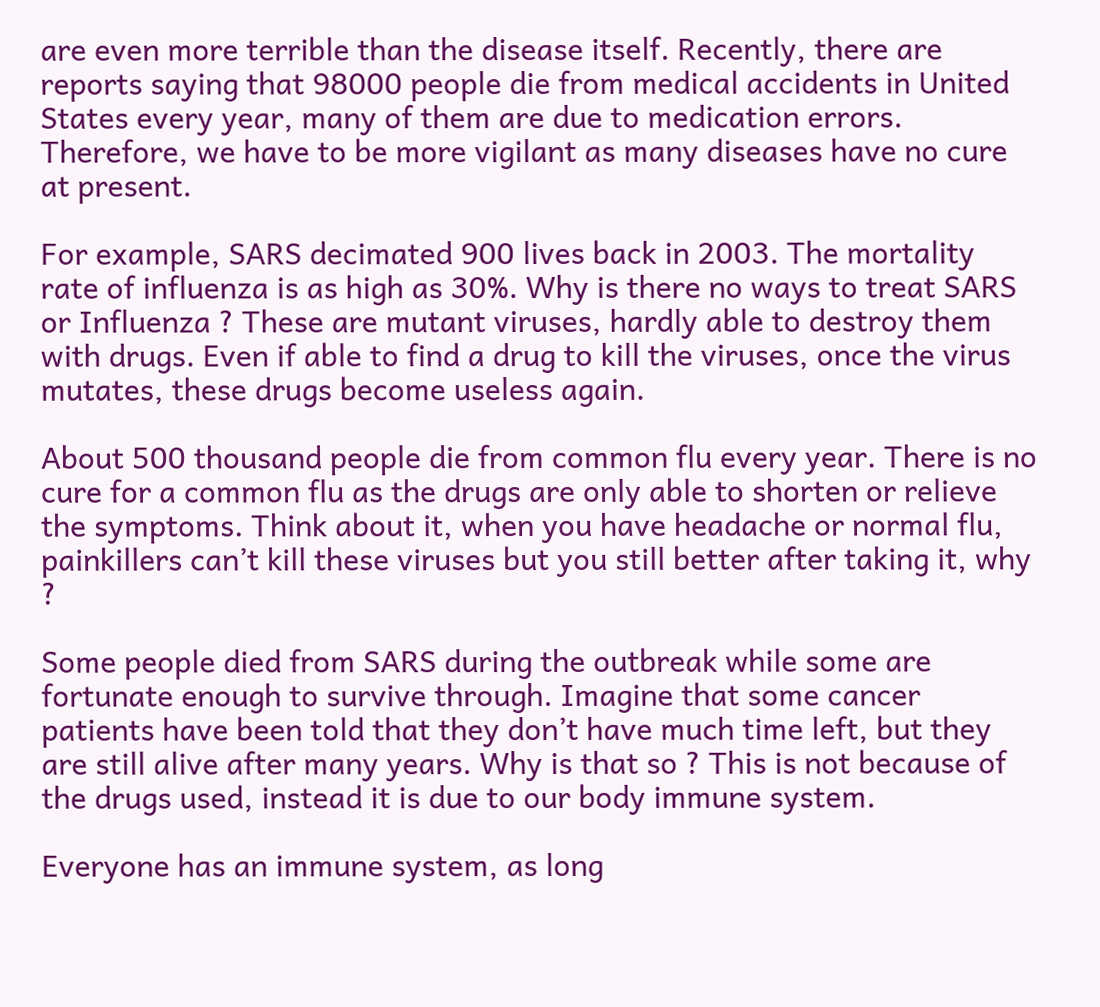are even more terrible than the disease itself. Recently, there are reports saying that 98000 people die from medical accidents in United States every year, many of them are due to medication errors. Therefore, we have to be more vigilant as many diseases have no cure at present.

For example, SARS decimated 900 lives back in 2003. The mortality rate of influenza is as high as 30%. Why is there no ways to treat SARS or Influenza ? These are mutant viruses, hardly able to destroy them with drugs. Even if able to find a drug to kill the viruses, once the virus mutates, these drugs become useless again.

About 500 thousand people die from common flu every year. There is no cure for a common flu as the drugs are only able to shorten or relieve the symptoms. Think about it, when you have headache or normal flu, painkillers can’t kill these viruses but you still better after taking it, why ?

Some people died from SARS during the outbreak while some are fortunate enough to survive through. Imagine that some cancer patients have been told that they don’t have much time left, but they are still alive after many years. Why is that so ? This is not because of the drugs used, instead it is due to our body immune system.

Everyone has an immune system, as long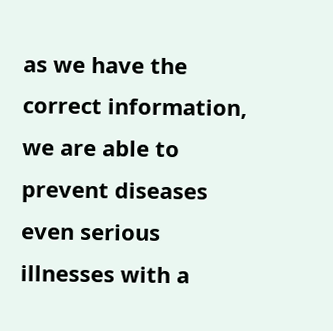as we have the correct information, we are able to prevent diseases even serious illnesses with a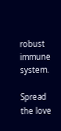robust immune system.

Spread the love